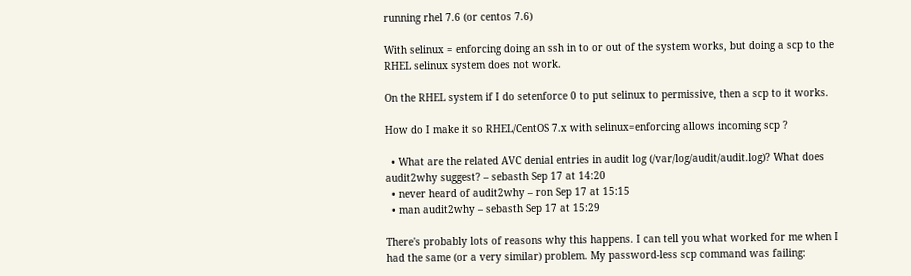running rhel 7.6 (or centos 7.6)

With selinux = enforcing doing an ssh in to or out of the system works, but doing a scp to the RHEL selinux system does not work.

On the RHEL system if I do setenforce 0 to put selinux to permissive, then a scp to it works.

How do I make it so RHEL/CentOS 7.x with selinux=enforcing allows incoming scp ?

  • What are the related AVC denial entries in audit log (/var/log/audit/audit.log)? What does audit2why suggest? – sebasth Sep 17 at 14:20
  • never heard of audit2why – ron Sep 17 at 15:15
  • man audit2why – sebasth Sep 17 at 15:29

There's probably lots of reasons why this happens. I can tell you what worked for me when I had the same (or a very similar) problem. My password-less scp command was failing: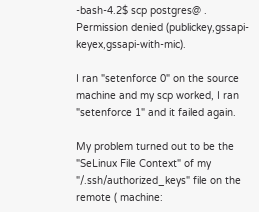-bash-4.2$ scp postgres@ .
Permission denied (publickey,gssapi-keyex,gssapi-with-mic).

I ran "setenforce 0" on the source machine and my scp worked, I ran "setenforce 1" and it failed again.

My problem turned out to be the "SeLinux File Context" of my "/.ssh/authorized_keys" file on the remote ( machine: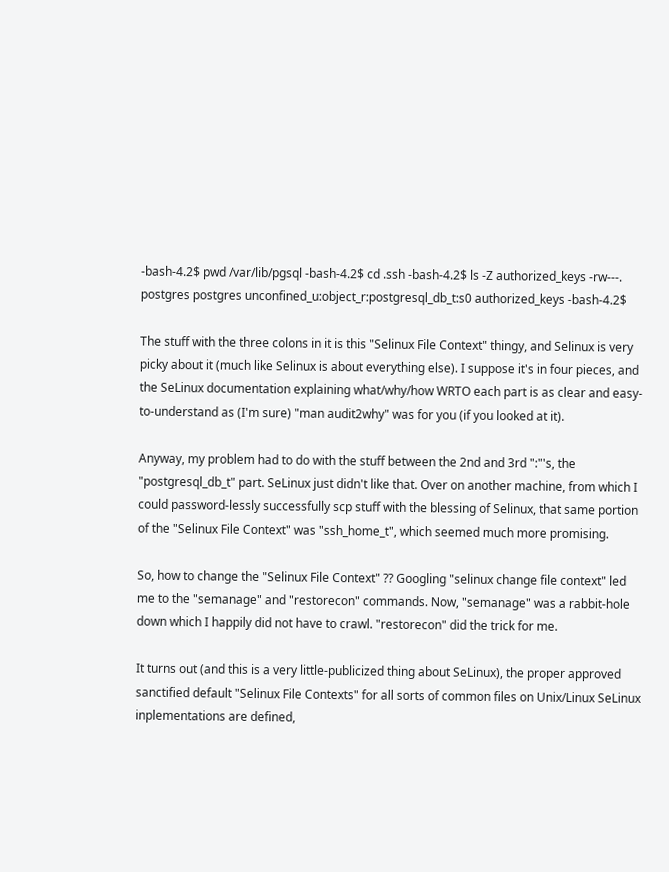-bash-4.2$ pwd /var/lib/pgsql -bash-4.2$ cd .ssh -bash-4.2$ ls -Z authorized_keys -rw---. postgres postgres unconfined_u:object_r:postgresql_db_t:s0 authorized_keys -bash-4.2$

The stuff with the three colons in it is this "Selinux File Context" thingy, and Selinux is very picky about it (much like Selinux is about everything else). I suppose it's in four pieces, and the SeLinux documentation explaining what/why/how WRTO each part is as clear and easy-to-understand as (I'm sure) "man audit2why" was for you (if you looked at it).

Anyway, my problem had to do with the stuff between the 2nd and 3rd ":"'s, the "postgresql_db_t" part. SeLinux just didn't like that. Over on another machine, from which I could password-lessly successfully scp stuff with the blessing of Selinux, that same portion of the "Selinux File Context" was "ssh_home_t", which seemed much more promising.

So, how to change the "Selinux File Context" ?? Googling "selinux change file context" led me to the "semanage" and "restorecon" commands. Now, "semanage" was a rabbit-hole down which I happily did not have to crawl. "restorecon" did the trick for me.

It turns out (and this is a very little-publicized thing about SeLinux), the proper approved sanctified default "Selinux File Contexts" for all sorts of common files on Unix/Linux SeLinux inplementations are defined,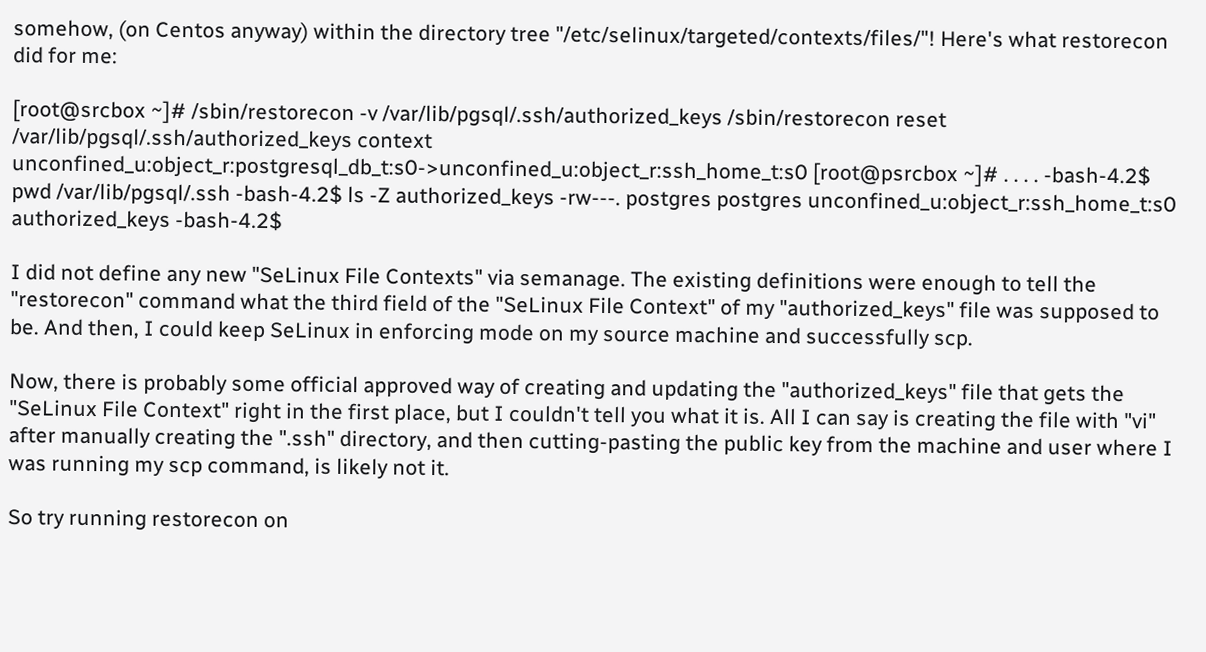somehow, (on Centos anyway) within the directory tree "/etc/selinux/targeted/contexts/files/"! Here's what restorecon did for me:

[root@srcbox ~]# /sbin/restorecon -v /var/lib/pgsql/.ssh/authorized_keys /sbin/restorecon reset /var/lib/pgsql/.ssh/authorized_keys context unconfined_u:object_r:postgresql_db_t:s0->unconfined_u:object_r:ssh_home_t:s0 [root@psrcbox ~]# . . . . -bash-4.2$ pwd /var/lib/pgsql/.ssh -bash-4.2$ ls -Z authorized_keys -rw---. postgres postgres unconfined_u:object_r:ssh_home_t:s0 authorized_keys -bash-4.2$

I did not define any new "SeLinux File Contexts" via semanage. The existing definitions were enough to tell the "restorecon" command what the third field of the "SeLinux File Context" of my "authorized_keys" file was supposed to be. And then, I could keep SeLinux in enforcing mode on my source machine and successfully scp.

Now, there is probably some official approved way of creating and updating the "authorized_keys" file that gets the "SeLinux File Context" right in the first place, but I couldn't tell you what it is. All I can say is creating the file with "vi" after manually creating the ".ssh" directory, and then cutting-pasting the public key from the machine and user where I was running my scp command, is likely not it.

So try running restorecon on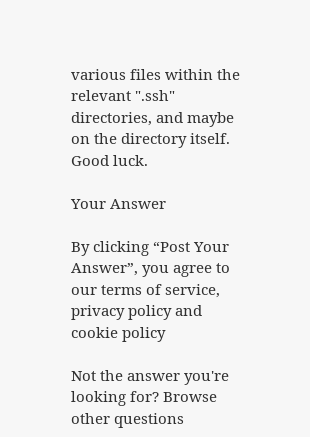various files within the relevant ".ssh" directories, and maybe on the directory itself. Good luck.

Your Answer

By clicking “Post Your Answer”, you agree to our terms of service, privacy policy and cookie policy

Not the answer you're looking for? Browse other questions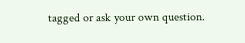tagged or ask your own question.